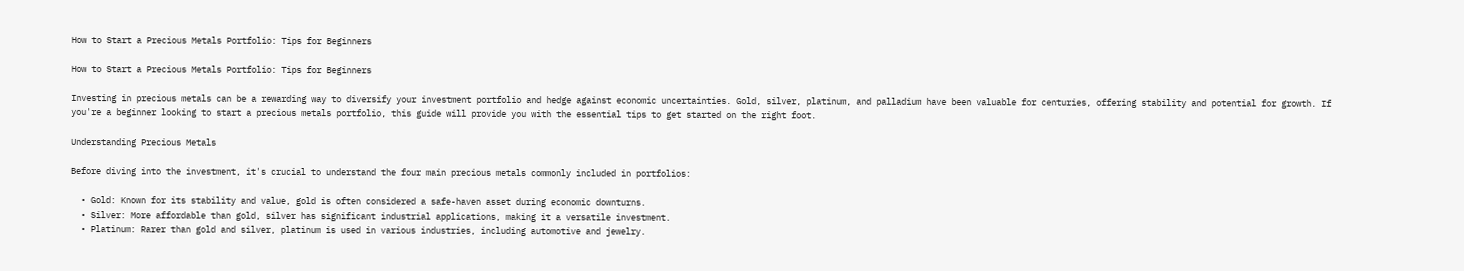How to Start a Precious Metals Portfolio: Tips for Beginners

How to Start a Precious Metals Portfolio: Tips for Beginners

Investing in precious metals can be a rewarding way to diversify your investment portfolio and hedge against economic uncertainties. Gold, silver, platinum, and palladium have been valuable for centuries, offering stability and potential for growth. If you're a beginner looking to start a precious metals portfolio, this guide will provide you with the essential tips to get started on the right foot.

Understanding Precious Metals

Before diving into the investment, it's crucial to understand the four main precious metals commonly included in portfolios:

  • Gold: Known for its stability and value, gold is often considered a safe-haven asset during economic downturns.
  • Silver: More affordable than gold, silver has significant industrial applications, making it a versatile investment.
  • Platinum: Rarer than gold and silver, platinum is used in various industries, including automotive and jewelry.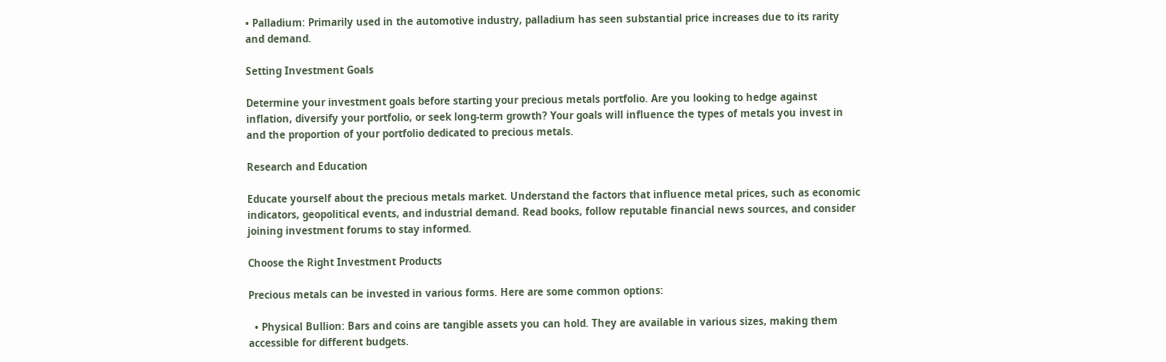• Palladium: Primarily used in the automotive industry, palladium has seen substantial price increases due to its rarity and demand.

Setting Investment Goals

Determine your investment goals before starting your precious metals portfolio. Are you looking to hedge against inflation, diversify your portfolio, or seek long-term growth? Your goals will influence the types of metals you invest in and the proportion of your portfolio dedicated to precious metals.

Research and Education

Educate yourself about the precious metals market. Understand the factors that influence metal prices, such as economic indicators, geopolitical events, and industrial demand. Read books, follow reputable financial news sources, and consider joining investment forums to stay informed.

Choose the Right Investment Products

Precious metals can be invested in various forms. Here are some common options:

  • Physical Bullion: Bars and coins are tangible assets you can hold. They are available in various sizes, making them accessible for different budgets.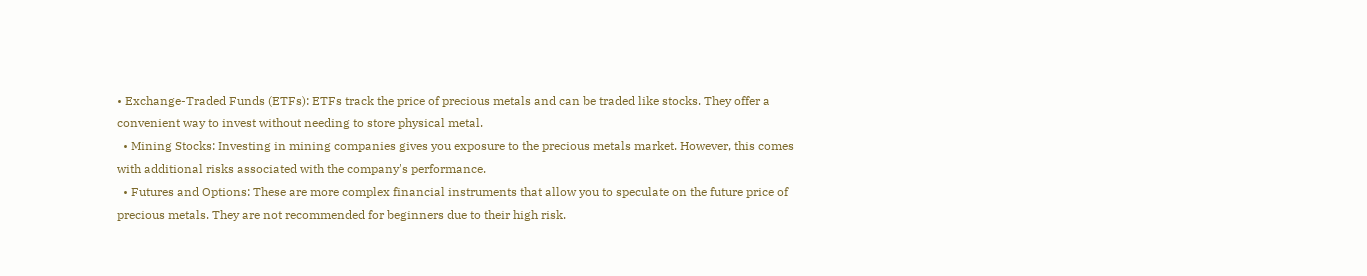• Exchange-Traded Funds (ETFs): ETFs track the price of precious metals and can be traded like stocks. They offer a convenient way to invest without needing to store physical metal.
  • Mining Stocks: Investing in mining companies gives you exposure to the precious metals market. However, this comes with additional risks associated with the company's performance.
  • Futures and Options: These are more complex financial instruments that allow you to speculate on the future price of precious metals. They are not recommended for beginners due to their high risk.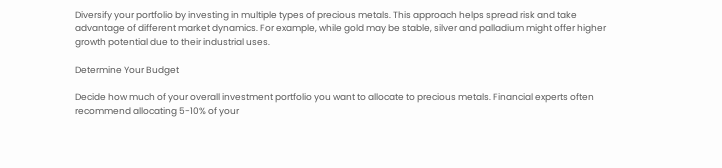Diversify your portfolio by investing in multiple types of precious metals. This approach helps spread risk and take advantage of different market dynamics. For example, while gold may be stable, silver and palladium might offer higher growth potential due to their industrial uses.

Determine Your Budget

Decide how much of your overall investment portfolio you want to allocate to precious metals. Financial experts often recommend allocating 5-10% of your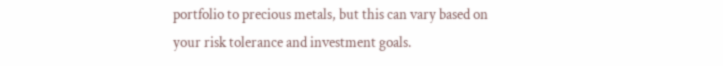portfolio to precious metals, but this can vary based on your risk tolerance and investment goals.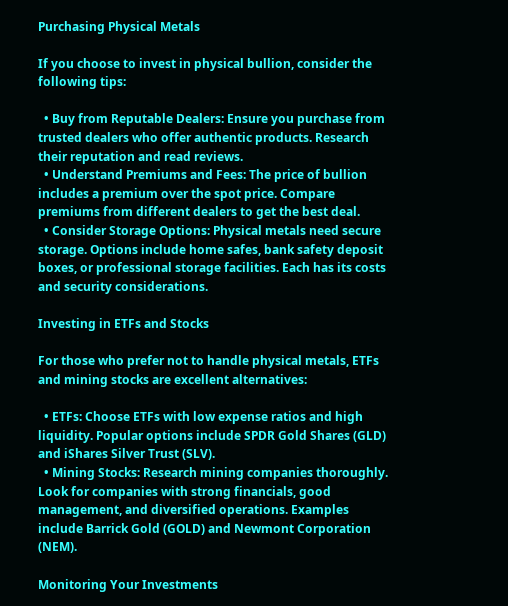Purchasing Physical Metals

If you choose to invest in physical bullion, consider the following tips:

  • Buy from Reputable Dealers: Ensure you purchase from trusted dealers who offer authentic products. Research their reputation and read reviews.
  • Understand Premiums and Fees: The price of bullion includes a premium over the spot price. Compare premiums from different dealers to get the best deal.
  • Consider Storage Options: Physical metals need secure storage. Options include home safes, bank safety deposit boxes, or professional storage facilities. Each has its costs and security considerations.

Investing in ETFs and Stocks

For those who prefer not to handle physical metals, ETFs and mining stocks are excellent alternatives:

  • ETFs: Choose ETFs with low expense ratios and high liquidity. Popular options include SPDR Gold Shares (GLD) and iShares Silver Trust (SLV).
  • Mining Stocks: Research mining companies thoroughly. Look for companies with strong financials, good management, and diversified operations. Examples include Barrick Gold (GOLD) and Newmont Corporation (NEM).

Monitoring Your Investments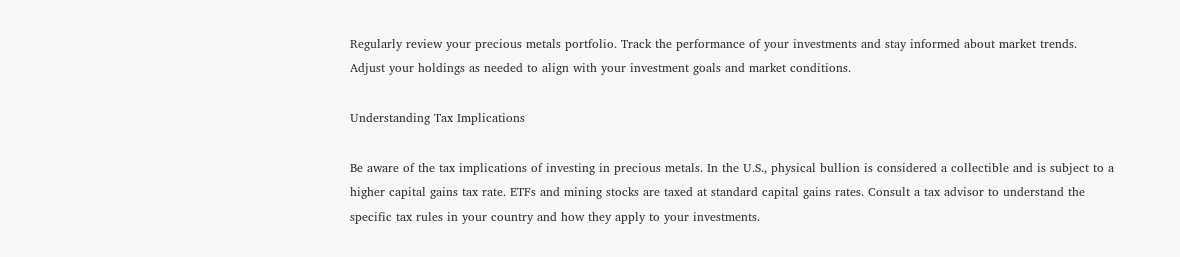Regularly review your precious metals portfolio. Track the performance of your investments and stay informed about market trends. Adjust your holdings as needed to align with your investment goals and market conditions.

Understanding Tax Implications

Be aware of the tax implications of investing in precious metals. In the U.S., physical bullion is considered a collectible and is subject to a higher capital gains tax rate. ETFs and mining stocks are taxed at standard capital gains rates. Consult a tax advisor to understand the specific tax rules in your country and how they apply to your investments.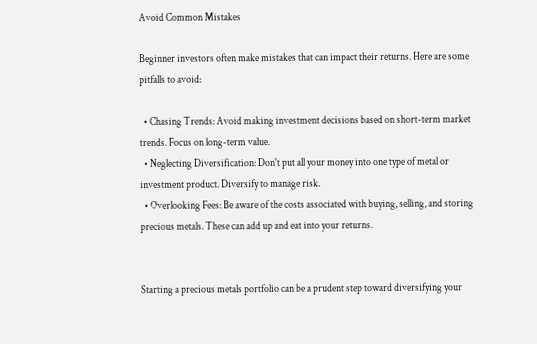Avoid Common Mistakes

Beginner investors often make mistakes that can impact their returns. Here are some pitfalls to avoid:

  • Chasing Trends: Avoid making investment decisions based on short-term market trends. Focus on long-term value.
  • Neglecting Diversification: Don't put all your money into one type of metal or investment product. Diversify to manage risk.
  • Overlooking Fees: Be aware of the costs associated with buying, selling, and storing precious metals. These can add up and eat into your returns.


Starting a precious metals portfolio can be a prudent step toward diversifying your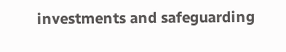investments and safeguarding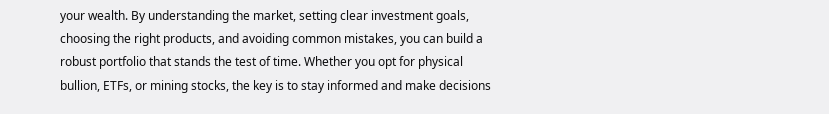your wealth. By understanding the market, setting clear investment goals, choosing the right products, and avoiding common mistakes, you can build a robust portfolio that stands the test of time. Whether you opt for physical bullion, ETFs, or mining stocks, the key is to stay informed and make decisions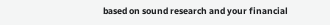based on sound research and your financial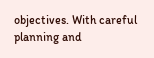objectives. With careful planning and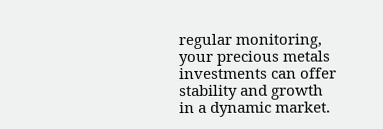regular monitoring, your precious metals investments can offer stability and growth in a dynamic market.